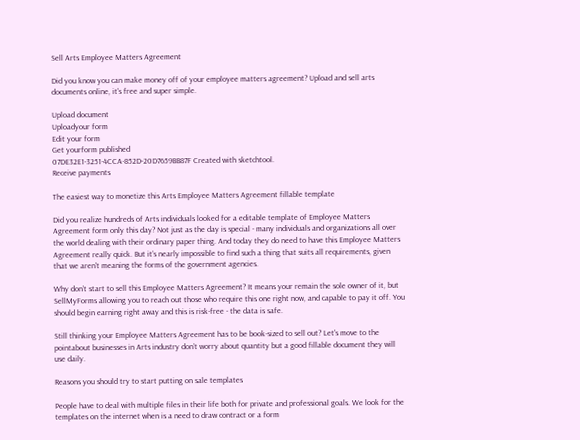Sell Arts Employee Matters Agreement

Did you know you can make money off of your employee matters agreement? Upload and sell arts documents online, it's free and super simple.

Upload document
Uploadyour form
Edit your form
Get yourform published
07DE32E1-3251-4CCA-852D-20D7659BB87F Created with sketchtool.
Receive payments

The easiest way to monetize this Arts Employee Matters Agreement fillable template

Did you realize hundreds of Arts individuals looked for a editable template of Employee Matters Agreement form only this day? Not just as the day is special - many individuals and organizations all over the world dealing with their ordinary paper thing. And today they do need to have this Employee Matters Agreement really quick. But it’s nearly impossible to find such a thing that suits all requirements, given that we aren't meaning the forms of the government agencies.

Why don’t start to sell this Employee Matters Agreement? It means your remain the sole owner of it, but SellMyForms allowing you to reach out those who require this one right now, and capable to pay it off. You should begin earning right away and this is risk-free - the data is safe.

Still thinking your Employee Matters Agreement has to be book-sized to sell out? Let's move to the pointabout businesses in Arts industry don’t worry about quantity but a good fillable document they will use daily.

Reasons you should try to start putting on sale templates

People have to deal with multiple files in their life both for private and professional goals. We look for the templates on the internet when is a need to draw contract or a form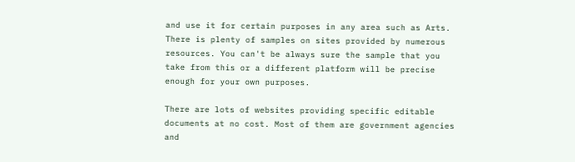and use it for certain purposes in any area such as Arts. There is plenty of samples on sites provided by numerous resources. You can't be always sure the sample that you take from this or a different platform will be precise enough for your own purposes.

There are lots of websites providing specific editable documents at no cost. Most of them are government agencies and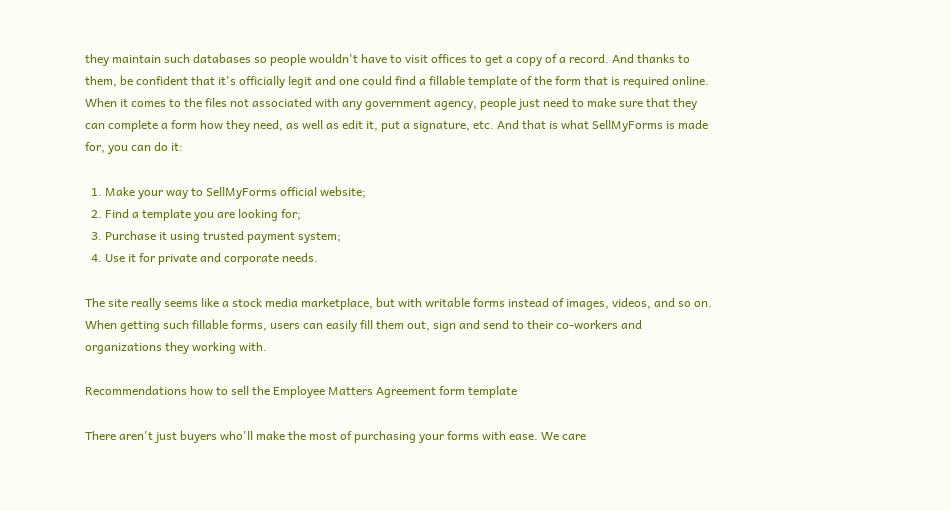they maintain such databases so people wouldn't have to visit offices to get a copy of a record. And thanks to them, be confident that it's officially legit and one could find a fillable template of the form that is required online. When it comes to the files not associated with any government agency, people just need to make sure that they can complete a form how they need, as well as edit it, put a signature, etc. And that is what SellMyForms is made for, you can do it:

  1. Make your way to SellMyForms official website;
  2. Find a template you are looking for;
  3. Purchase it using trusted payment system;
  4. Use it for private and corporate needs.

The site really seems like a stock media marketplace, but with writable forms instead of images, videos, and so on. When getting such fillable forms, users can easily fill them out, sign and send to their co-workers and organizations they working with.

Recommendations how to sell the Employee Matters Agreement form template

There aren't just buyers who'll make the most of purchasing your forms with ease. We care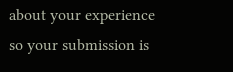about your experience so your submission is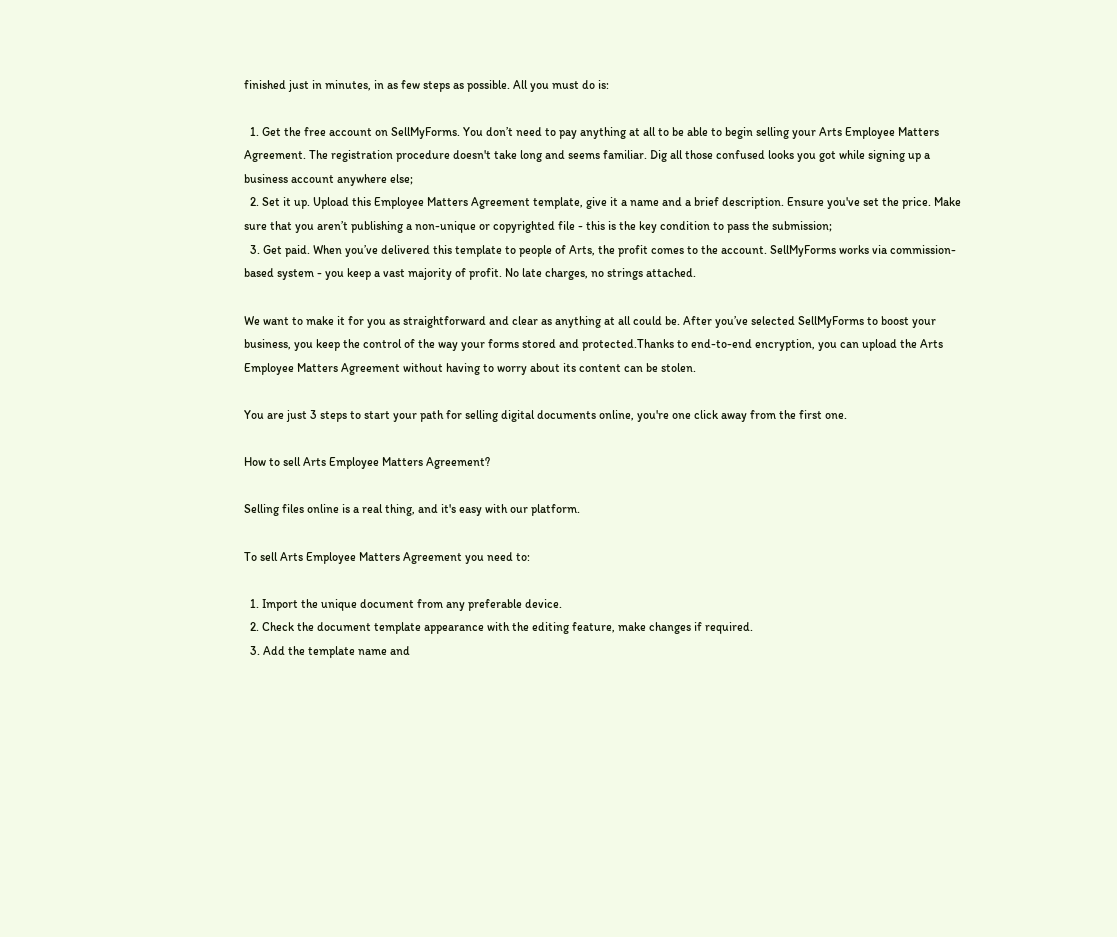finished just in minutes, in as few steps as possible. All you must do is:

  1. Get the free account on SellMyForms. You don’t need to pay anything at all to be able to begin selling your Arts Employee Matters Agreement. The registration procedure doesn't take long and seems familiar. Dig all those confused looks you got while signing up a business account anywhere else;
  2. Set it up. Upload this Employee Matters Agreement template, give it a name and a brief description. Ensure you've set the price. Make sure that you aren’t publishing a non-unique or copyrighted file - this is the key condition to pass the submission;
  3. Get paid. When you’ve delivered this template to people of Arts, the profit comes to the account. SellMyForms works via commission-based system - you keep a vast majority of profit. No late charges, no strings attached.

We want to make it for you as straightforward and clear as anything at all could be. After you’ve selected SellMyForms to boost your business, you keep the control of the way your forms stored and protected.Thanks to end-to-end encryption, you can upload the Arts Employee Matters Agreement without having to worry about its content can be stolen.

You are just 3 steps to start your path for selling digital documents online, you're one click away from the first one.

How to sell Arts Employee Matters Agreement?

Selling files online is a real thing, and it's easy with our platform.

To sell Arts Employee Matters Agreement you need to:

  1. Import the unique document from any preferable device.
  2. Check the document template appearance with the editing feature, make changes if required.
  3. Add the template name and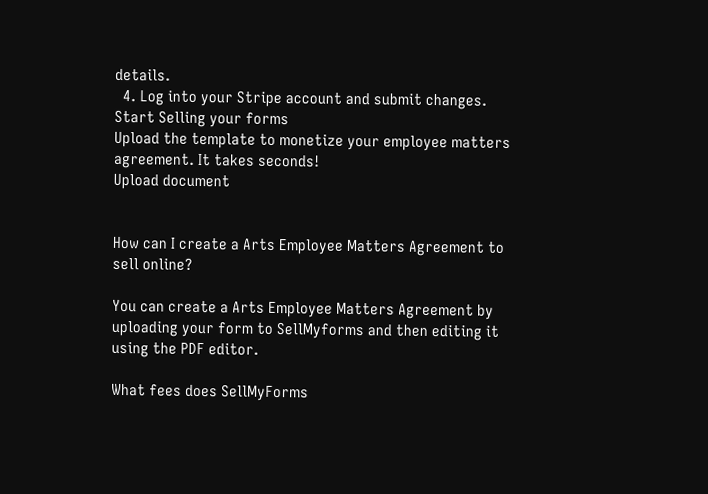details.
  4. Log into your Stripe account and submit changes.
Start Selling your forms
Upload the template to monetize your employee matters agreement. It takes seconds!
Upload document


How can I create a Arts Employee Matters Agreement to sell online?

You can create a Arts Employee Matters Agreement by uploading your form to SellMyforms and then editing it using the PDF editor.

What fees does SellMyForms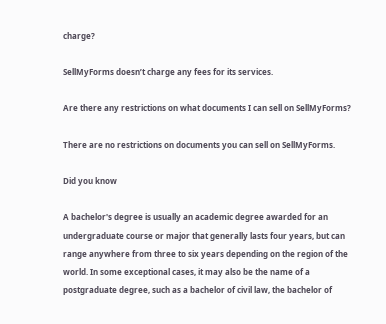charge?

SellMyForms doesn’t charge any fees for its services.

Are there any restrictions on what documents I can sell on SellMyForms?

There are no restrictions on documents you can sell on SellMyForms.

Did you know

A bachelor's degree is usually an academic degree awarded for an undergraduate course or major that generally lasts four years, but can range anywhere from three to six years depending on the region of the world. In some exceptional cases, it may also be the name of a postgraduate degree, such as a bachelor of civil law, the bachelor of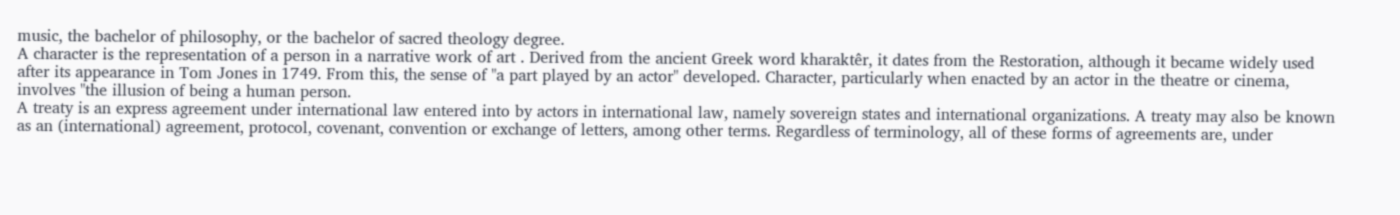music, the bachelor of philosophy, or the bachelor of sacred theology degree.
A character is the representation of a person in a narrative work of art . Derived from the ancient Greek word kharaktêr, it dates from the Restoration, although it became widely used after its appearance in Tom Jones in 1749. From this, the sense of "a part played by an actor" developed. Character, particularly when enacted by an actor in the theatre or cinema, involves "the illusion of being a human person.
A treaty is an express agreement under international law entered into by actors in international law, namely sovereign states and international organizations. A treaty may also be known as an (international) agreement, protocol, covenant, convention or exchange of letters, among other terms. Regardless of terminology, all of these forms of agreements are, under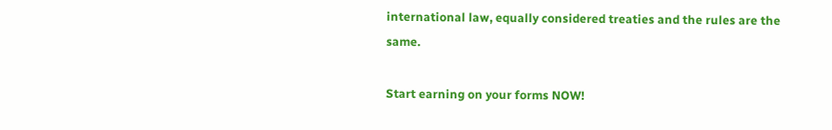international law, equally considered treaties and the rules are the same.

Start earning on your forms NOW!